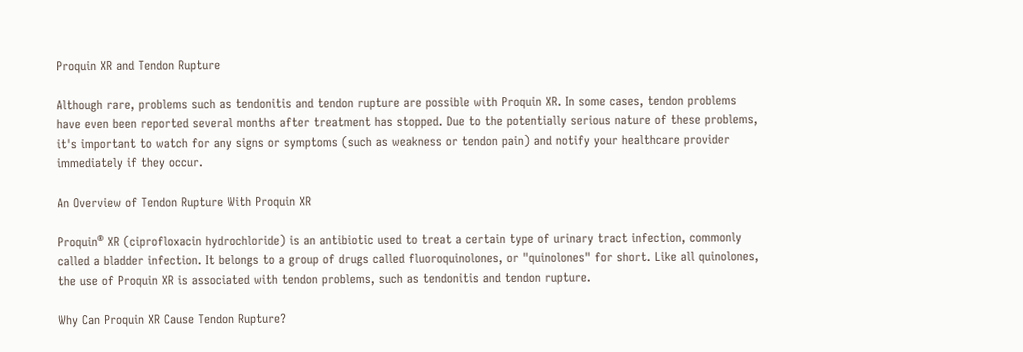Proquin XR and Tendon Rupture

Although rare, problems such as tendonitis and tendon rupture are possible with Proquin XR. In some cases, tendon problems have even been reported several months after treatment has stopped. Due to the potentially serious nature of these problems, it's important to watch for any signs or symptoms (such as weakness or tendon pain) and notify your healthcare provider immediately if they occur.

An Overview of Tendon Rupture With Proquin XR

Proquin® XR (ciprofloxacin hydrochloride) is an antibiotic used to treat a certain type of urinary tract infection, commonly called a bladder infection. It belongs to a group of drugs called fluoroquinolones, or "quinolones" for short. Like all quinolones, the use of Proquin XR is associated with tendon problems, such as tendonitis and tendon rupture.

Why Can Proquin XR Cause Tendon Rupture?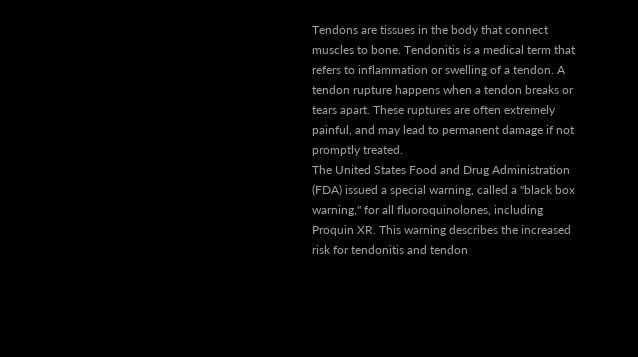Tendons are tissues in the body that connect muscles to bone. Tendonitis is a medical term that refers to inflammation or swelling of a tendon. A tendon rupture happens when a tendon breaks or tears apart. These ruptures are often extremely painful, and may lead to permanent damage if not promptly treated.
The United States Food and Drug Administration (FDA) issued a special warning, called a "black box warning," for all fluoroquinolones, including Proquin XR. This warning describes the increased risk for tendonitis and tendon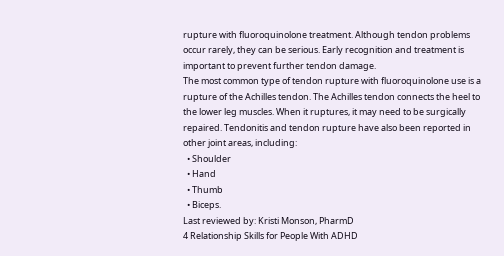rupture with fluoroquinolone treatment. Although tendon problems occur rarely, they can be serious. Early recognition and treatment is important to prevent further tendon damage.
The most common type of tendon rupture with fluoroquinolone use is a rupture of the Achilles tendon. The Achilles tendon connects the heel to the lower leg muscles. When it ruptures, it may need to be surgically repaired. Tendonitis and tendon rupture have also been reported in other joint areas, including:
  • Shoulder
  • Hand
  • Thumb
  • Biceps.
Last reviewed by: Kristi Monson, PharmD
4 Relationship Skills for People With ADHD